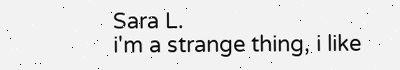Sara L.
i'm a strange thing, i like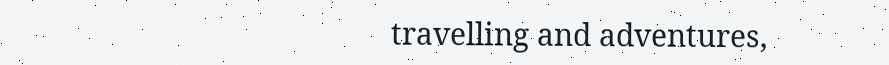travelling and adventures,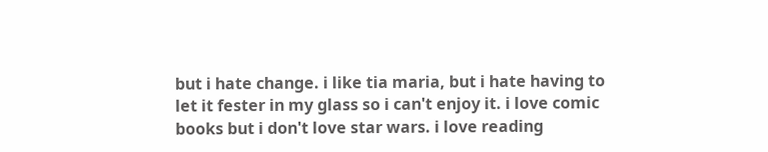but i hate change. i like tia maria, but i hate having to let it fester in my glass so i can't enjoy it. i love comic books but i don't love star wars. i love reading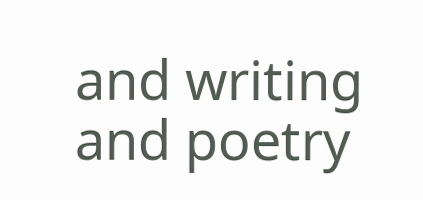and writing and poetry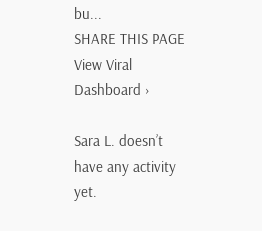bu...
SHARE THIS PAGE View Viral Dashboard ›

Sara L. doesn’t have any activity yet.